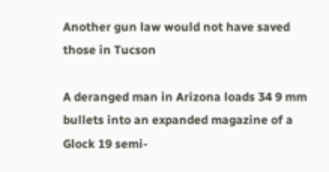Another gun law would not have saved those in Tucson

A deranged man in Arizona loads 34 9 mm bullets into an expanded magazine of a Glock 19 semi-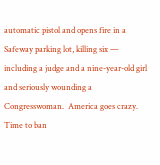automatic pistol and opens fire in a Safeway parking lot, killing six — including a judge and a nine-year-old girl and seriously wounding a Congresswoman.  America goes crazy. Time to ban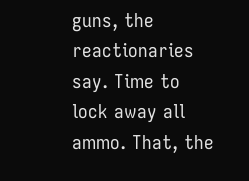guns, the reactionaries say. Time to lock away all ammo. That, the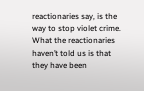reactionaries say, is the way to stop violet crime. What the reactionaries haven’t told us is that they have been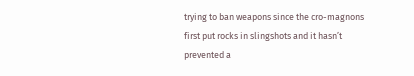trying to ban weapons since the cro-magnons first put rocks in slingshots and it hasn’t prevented a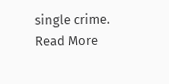single crime.
Read More